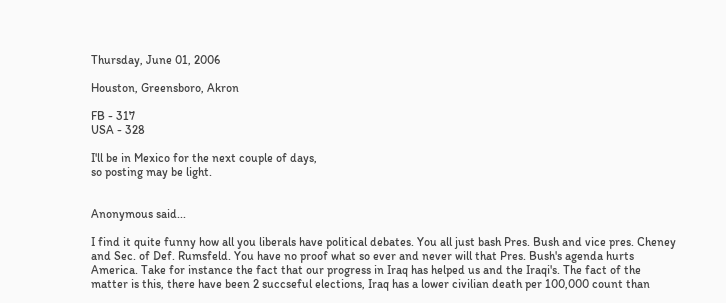Thursday, June 01, 2006

Houston, Greensboro, Akron

FB - 317
USA - 328

I'll be in Mexico for the next couple of days,
so posting may be light.


Anonymous said...

I find it quite funny how all you liberals have political debates. You all just bash Pres. Bush and vice pres. Cheney and Sec. of Def. Rumsfeld. You have no proof what so ever and never will that Pres. Bush's agenda hurts America. Take for instance the fact that our progress in Iraq has helped us and the Iraqi's. The fact of the matter is this, there have been 2 succseful elections, Iraq has a lower civilian death per 100,000 count than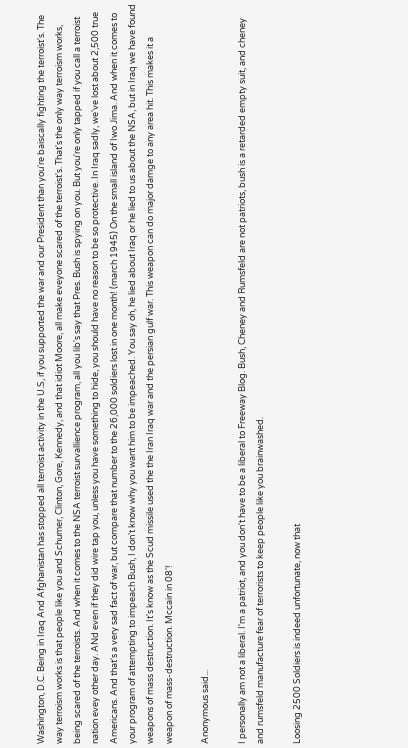Washington, D.C. Being in Iraq And Afghanistan has stopped all terroist activity in the U.S, if you supported the war and our President than you're baiscally fighting the terroist's. The way terroism works is that people like you and Schumer, Clinton, Gore, Kennedy, and that idiot Moore, all make eveyone scared of the terroist's. That's the only way terroism works, being scared of the terroists. And when it comes to the NSA terroist survallience program, all you lib's say that Pres. Bush is spying on you. But you're only tapped if you call a terroist nation evey other day. ANd even if they did wire tap you, unless you have something to hide, you should have no reason to be so protective. In Iraq sadly, we've lost about 2,500 true Americans. And that's a very sad fact of war, but compare that number to the 26,000 soldiers lost in one month! (march 1945) On the small island of Iwo Jima. And when it comes to your program of attempting to impeach Bush, I don't know why you want him to be impeached. You say oh, he lied about Iraq or he lied to us about the NSA, but in Iraq we have found weapons of mass destruction. It's know as the Scud missile used the the Iran Iraq war and the persian gulf war. This weapon can do major damge to any area hit. This makes it a weapon of mass-destruction. Mccain in 08'!

Anonymous said...

I personally am not a liberal. I'm a patriot, and you don't have to be a liberal to Freeway Blog. Bush, Cheney and Rumsfeld are not patriots, bush is a retarded empty suit, and cheney and rumsfeld manufacture fear of terrorists to keep people like you brainwashed.

Loosing 2500 Soldiers is indeed unfortunate, now that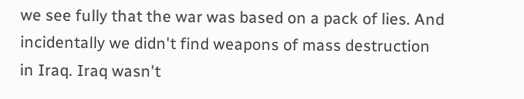we see fully that the war was based on a pack of lies. And incidentally we didn't find weapons of mass destruction in Iraq. Iraq wasn't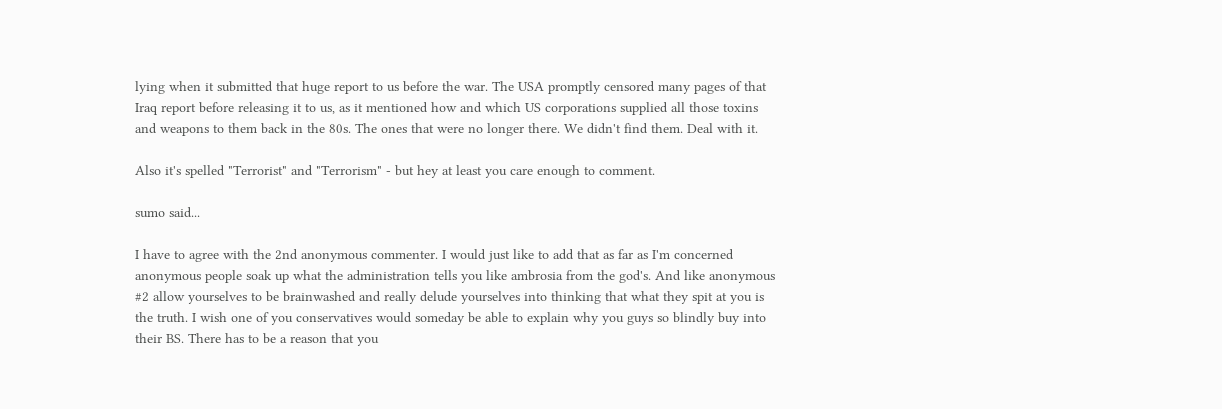lying when it submitted that huge report to us before the war. The USA promptly censored many pages of that Iraq report before releasing it to us, as it mentioned how and which US corporations supplied all those toxins and weapons to them back in the 80s. The ones that were no longer there. We didn't find them. Deal with it.

Also it's spelled "Terrorist" and "Terrorism" - but hey at least you care enough to comment.

sumo said...

I have to agree with the 2nd anonymous commenter. I would just like to add that as far as I'm concerned anonymous people soak up what the administration tells you like ambrosia from the god's. And like anonymous #2 allow yourselves to be brainwashed and really delude yourselves into thinking that what they spit at you is the truth. I wish one of you conservatives would someday be able to explain why you guys so blindly buy into their BS. There has to be a reason that you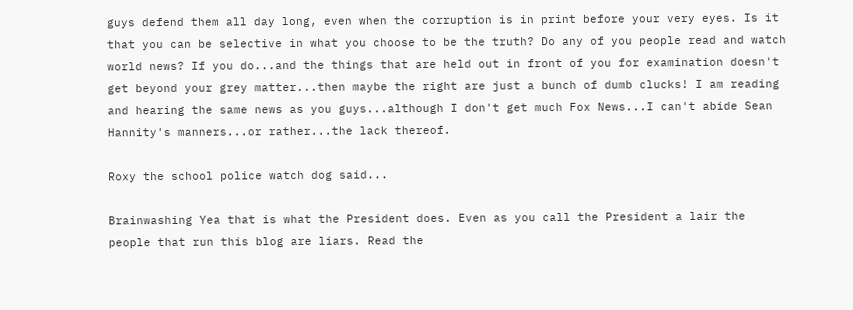guys defend them all day long, even when the corruption is in print before your very eyes. Is it that you can be selective in what you choose to be the truth? Do any of you people read and watch world news? If you do...and the things that are held out in front of you for examination doesn't get beyond your grey matter...then maybe the right are just a bunch of dumb clucks! I am reading and hearing the same news as you guys...although I don't get much Fox News...I can't abide Sean Hannity's manners...or rather...the lack thereof.

Roxy the school police watch dog said...

Brainwashing Yea that is what the President does. Even as you call the President a lair the people that run this blog are liars. Read the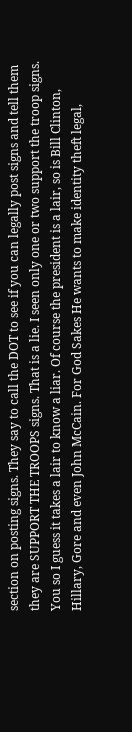section on posting signs. They say to call the DOT to see if you can legally post signs and tell them they are SUPPORT THE TROOPS signs. That is a lie. I seen only one or two support the troop signs. You so I guess it takes a lair to know a liar. Of course the president is a lair, so is Bill Clinton, Hillary, Gore and even John McCain. For God Sakes He wants to make identity theft legal,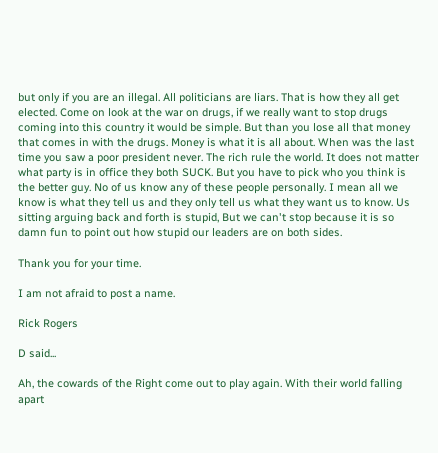but only if you are an illegal. All politicians are liars. That is how they all get elected. Come on look at the war on drugs, if we really want to stop drugs coming into this country it would be simple. But than you lose all that money that comes in with the drugs. Money is what it is all about. When was the last time you saw a poor president never. The rich rule the world. It does not matter what party is in office they both SUCK. But you have to pick who you think is the better guy. No of us know any of these people personally. I mean all we know is what they tell us and they only tell us what they want us to know. Us sitting arguing back and forth is stupid, But we can't stop because it is so damn fun to point out how stupid our leaders are on both sides.

Thank you for your time.

I am not afraid to post a name.

Rick Rogers

D said...

Ah, the cowards of the Right come out to play again. With their world falling apart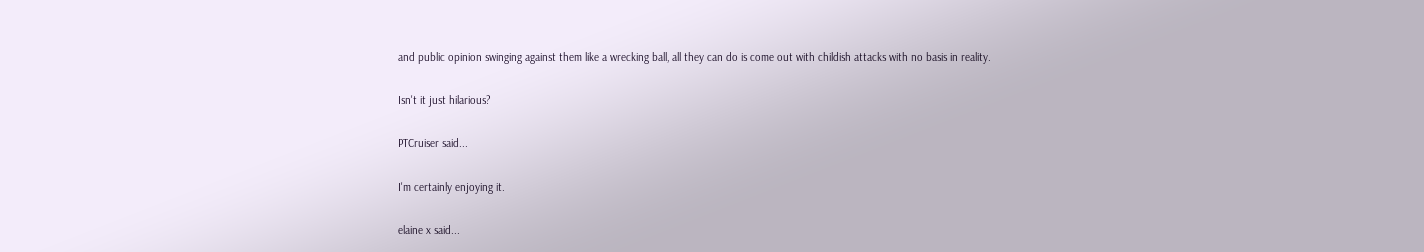and public opinion swinging against them like a wrecking ball, all they can do is come out with childish attacks with no basis in reality.

Isn't it just hilarious?

PTCruiser said...

I'm certainly enjoying it.

elaine x said...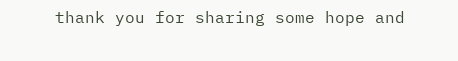thank you for sharing some hope and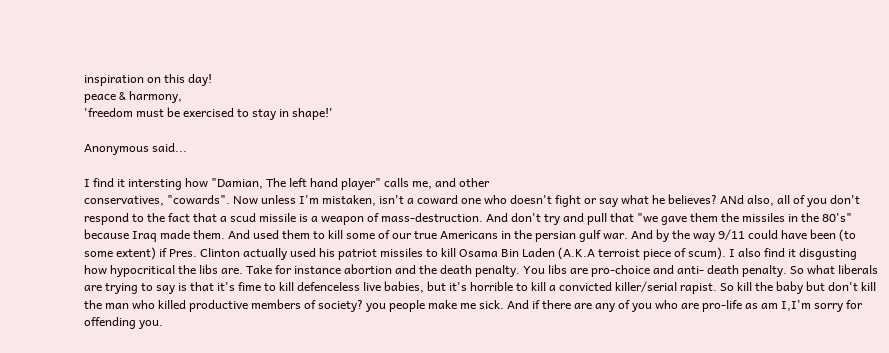inspiration on this day!
peace & harmony,
'freedom must be exercised to stay in shape!'

Anonymous said...

I find it intersting how "Damian, The left hand player" calls me, and other
conservatives, "cowards". Now unless I'm mistaken, isn't a coward one who doesn't fight or say what he believes? ANd also, all of you don't respond to the fact that a scud missile is a weapon of mass-destruction. And don't try and pull that "we gave them the missiles in the 80's" because Iraq made them. And used them to kill some of our true Americans in the persian gulf war. And by the way 9/11 could have been (to some extent) if Pres. Clinton actually used his patriot missiles to kill Osama Bin Laden (A.K.A terroist piece of scum). I also find it disgusting how hypocritical the libs are. Take for instance abortion and the death penalty. You libs are pro-choice and anti- death penalty. So what liberals are trying to say is that it's fime to kill defenceless live babies, but it's horrible to kill a convicted killer/serial rapist. So kill the baby but don't kill the man who killed productive members of society? you people make me sick. And if there are any of you who are pro-life as am I,I'm sorry for offending you.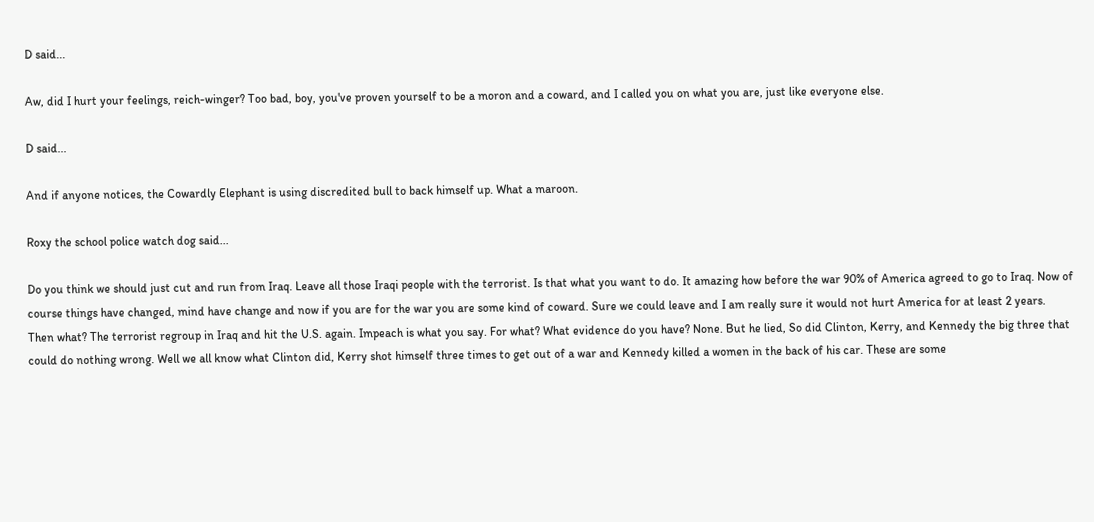D said...

Aw, did I hurt your feelings, reich-winger? Too bad, boy, you've proven yourself to be a moron and a coward, and I called you on what you are, just like everyone else.

D said...

And if anyone notices, the Cowardly Elephant is using discredited bull to back himself up. What a maroon.

Roxy the school police watch dog said...

Do you think we should just cut and run from Iraq. Leave all those Iraqi people with the terrorist. Is that what you want to do. It amazing how before the war 90% of America agreed to go to Iraq. Now of course things have changed, mind have change and now if you are for the war you are some kind of coward. Sure we could leave and I am really sure it would not hurt America for at least 2 years. Then what? The terrorist regroup in Iraq and hit the U.S. again. Impeach is what you say. For what? What evidence do you have? None. But he lied, So did Clinton, Kerry, and Kennedy the big three that could do nothing wrong. Well we all know what Clinton did, Kerry shot himself three times to get out of a war and Kennedy killed a women in the back of his car. These are some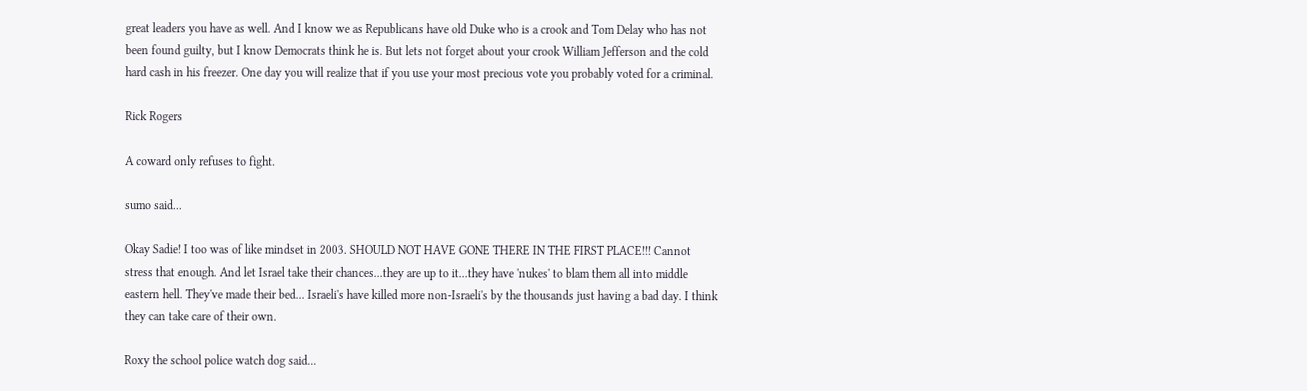great leaders you have as well. And I know we as Republicans have old Duke who is a crook and Tom Delay who has not been found guilty, but I know Democrats think he is. But lets not forget about your crook William Jefferson and the cold hard cash in his freezer. One day you will realize that if you use your most precious vote you probably voted for a criminal.

Rick Rogers

A coward only refuses to fight.

sumo said...

Okay Sadie! I too was of like mindset in 2003. SHOULD NOT HAVE GONE THERE IN THE FIRST PLACE!!! Cannot stress that enough. And let Israel take their chances...they are up to it...they have 'nukes' to blam them all into middle eastern hell. They've made their bed... Israeli's have killed more non-Israeli's by the thousands just having a bad day. I think they can take care of their own.

Roxy the school police watch dog said...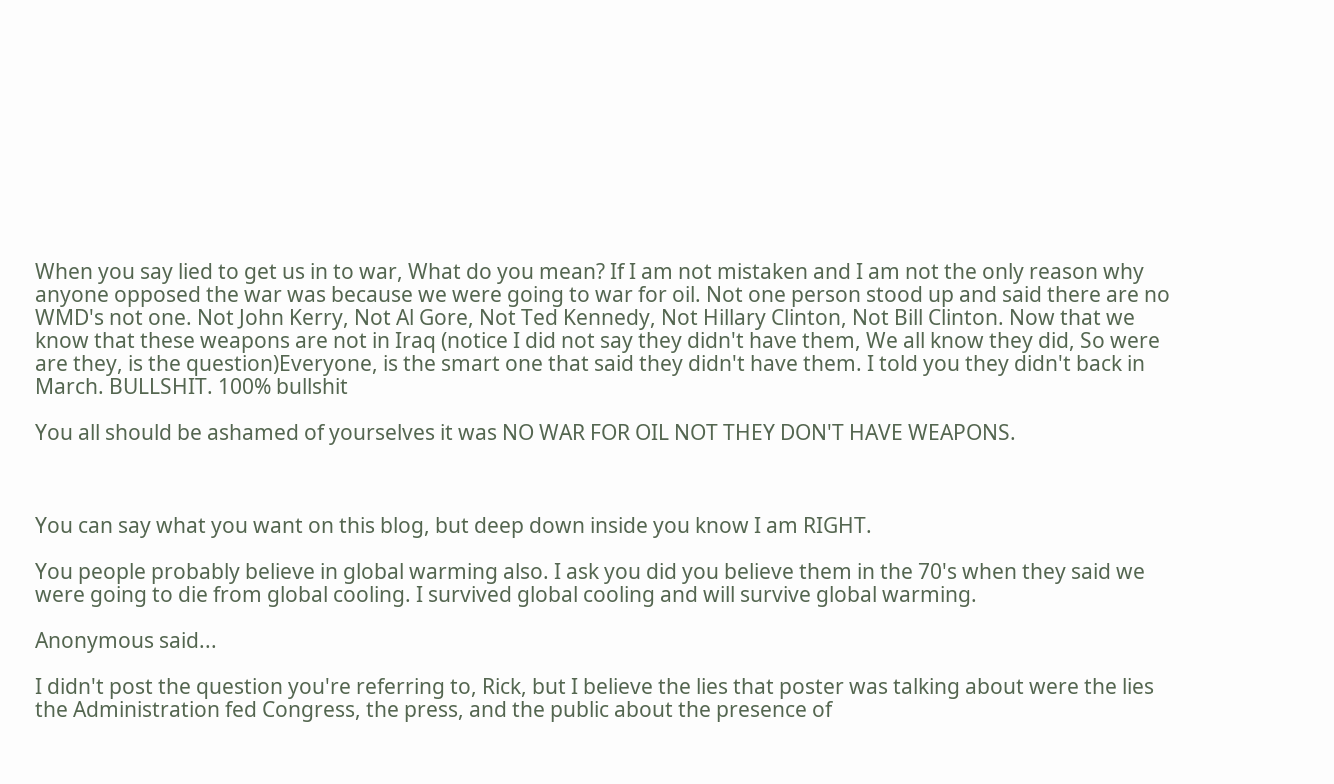When you say lied to get us in to war, What do you mean? If I am not mistaken and I am not the only reason why anyone opposed the war was because we were going to war for oil. Not one person stood up and said there are no WMD's not one. Not John Kerry, Not Al Gore, Not Ted Kennedy, Not Hillary Clinton, Not Bill Clinton. Now that we know that these weapons are not in Iraq (notice I did not say they didn't have them, We all know they did, So were are they, is the question)Everyone, is the smart one that said they didn't have them. I told you they didn't back in March. BULLSHIT. 100% bullshit

You all should be ashamed of yourselves it was NO WAR FOR OIL NOT THEY DON'T HAVE WEAPONS.



You can say what you want on this blog, but deep down inside you know I am RIGHT.

You people probably believe in global warming also. I ask you did you believe them in the 70's when they said we were going to die from global cooling. I survived global cooling and will survive global warming.

Anonymous said...

I didn't post the question you're referring to, Rick, but I believe the lies that poster was talking about were the lies the Administration fed Congress, the press, and the public about the presence of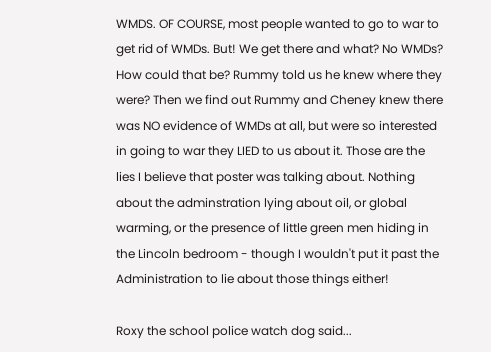WMDS. OF COURSE, most people wanted to go to war to get rid of WMDs. But! We get there and what? No WMDs? How could that be? Rummy told us he knew where they were? Then we find out Rummy and Cheney knew there was NO evidence of WMDs at all, but were so interested in going to war they LIED to us about it. Those are the lies I believe that poster was talking about. Nothing about the adminstration lying about oil, or global warming, or the presence of little green men hiding in the Lincoln bedroom - though I wouldn't put it past the Administration to lie about those things either!

Roxy the school police watch dog said...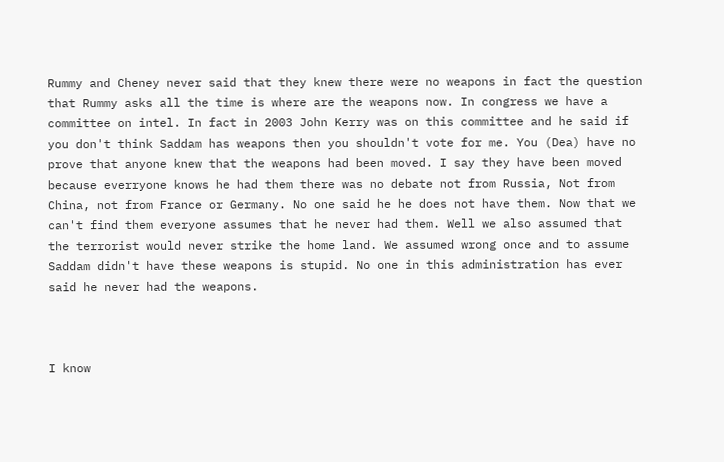Rummy and Cheney never said that they knew there were no weapons in fact the question that Rummy asks all the time is where are the weapons now. In congress we have a committee on intel. In fact in 2003 John Kerry was on this committee and he said if you don't think Saddam has weapons then you shouldn't vote for me. You (Dea) have no prove that anyone knew that the weapons had been moved. I say they have been moved because everryone knows he had them there was no debate not from Russia, Not from China, not from France or Germany. No one said he he does not have them. Now that we can't find them everyone assumes that he never had them. Well we also assumed that the terrorist would never strike the home land. We assumed wrong once and to assume Saddam didn't have these weapons is stupid. No one in this administration has ever said he never had the weapons.



I know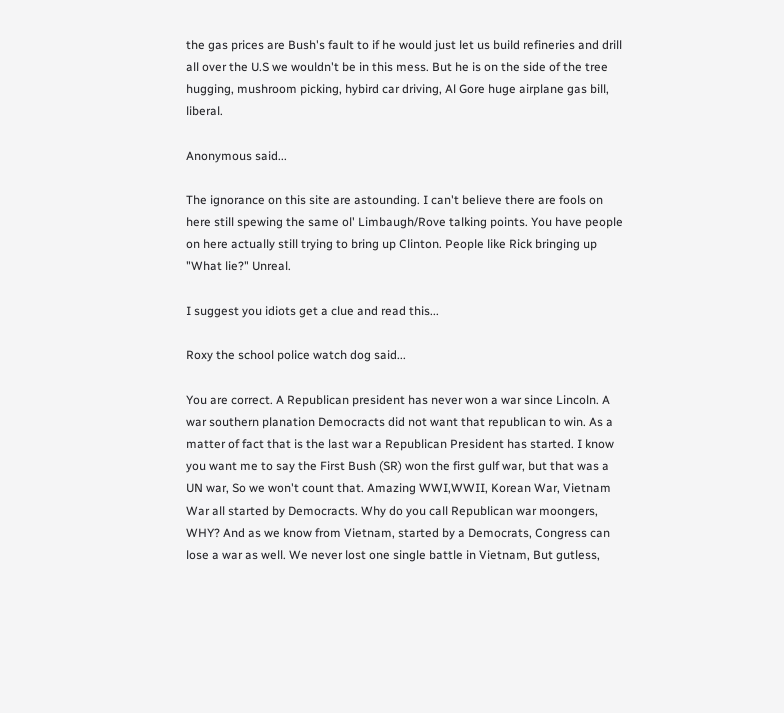the gas prices are Bush's fault to if he would just let us build refineries and drill all over the U.S we wouldn't be in this mess. But he is on the side of the tree hugging, mushroom picking, hybird car driving, Al Gore huge airplane gas bill, liberal.

Anonymous said...

The ignorance on this site are astounding. I can't believe there are fools on here still spewing the same ol' Limbaugh/Rove talking points. You have people on here actually still trying to bring up Clinton. People like Rick bringing up "What lie?" Unreal.

I suggest you idiots get a clue and read this...

Roxy the school police watch dog said...

You are correct. A Republican president has never won a war since Lincoln. A war southern planation Democracts did not want that republican to win. As a matter of fact that is the last war a Republican President has started. I know you want me to say the First Bush (SR) won the first gulf war, but that was a UN war, So we won't count that. Amazing WWI,WWII, Korean War, Vietnam War all started by Democracts. Why do you call Republican war moongers, WHY? And as we know from Vietnam, started by a Democrats, Congress can lose a war as well. We never lost one single battle in Vietnam, But gutless,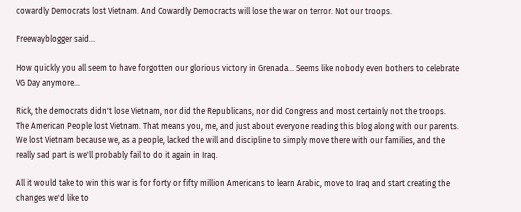cowardly Democrats lost Vietnam. And Cowardly Democracts will lose the war on terror. Not our troops.

Freewayblogger said...

How quickly you all seem to have forgotten our glorious victory in Grenada... Seems like nobody even bothers to celebrate VG Day anymore...

Rick, the democrats didn't lose Vietnam, nor did the Republicans, nor did Congress and most certainly not the troops. The American People lost Vietnam. That means you, me, and just about everyone reading this blog along with our parents. We lost Vietnam because we, as a people, lacked the will and discipline to simply move there with our families, and the really sad part is we'll probably fail to do it again in Iraq.

All it would take to win this war is for forty or fifty million Americans to learn Arabic, move to Iraq and start creating the changes we'd like to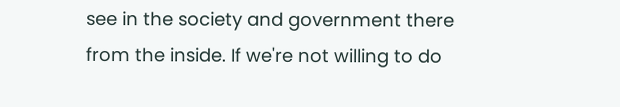see in the society and government there from the inside. If we're not willing to do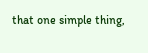that one simple thing,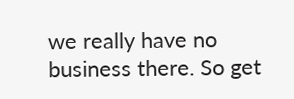we really have no business there. So get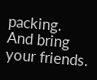packing. And bring your friends.